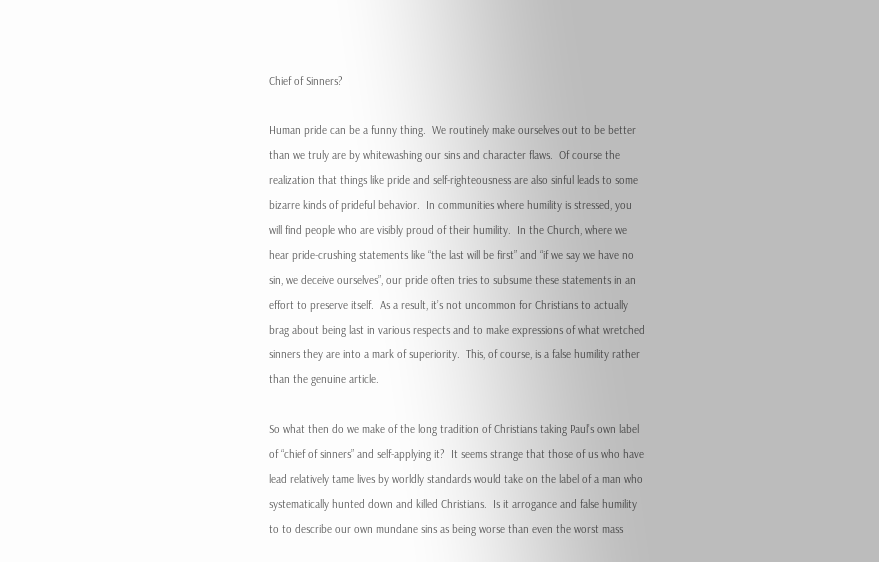Chief of Sinners?

Human pride can be a funny thing.  We routinely make ourselves out to be better than we truly are by whitewashing our sins and character flaws.  Of course the realization that things like pride and self-righteousness are also sinful leads to some bizarre kinds of prideful behavior.  In communities where humility is stressed, you will find people who are visibly proud of their humility.  In the Church, where we hear pride-crushing statements like “the last will be first” and “if we say we have no sin, we deceive ourselves”, our pride often tries to subsume these statements in an effort to preserve itself.  As a result, it’s not uncommon for Christians to actually brag about being last in various respects and to make expressions of what wretched sinners they are into a mark of superiority.  This, of course, is a false humility rather than the genuine article.

So what then do we make of the long tradition of Christians taking Paul’s own label of “chief of sinners” and self-applying it?  It seems strange that those of us who have lead relatively tame lives by worldly standards would take on the label of a man who systematically hunted down and killed Christians.  Is it arrogance and false humility to to describe our own mundane sins as being worse than even the worst mass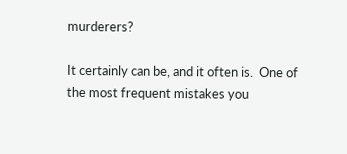murderers?

It certainly can be, and it often is.  One of the most frequent mistakes you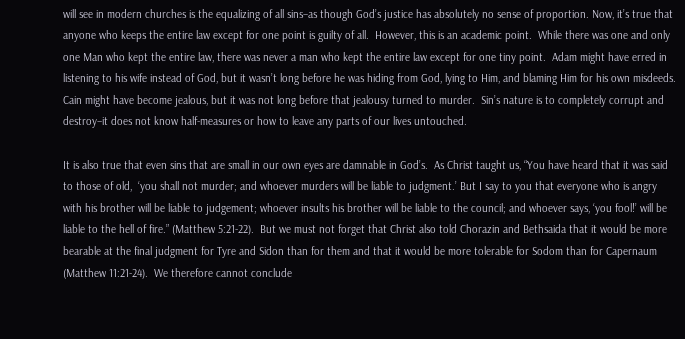will see in modern churches is the equalizing of all sins–as though God’s justice has absolutely no sense of proportion. Now, it’s true that anyone who keeps the entire law except for one point is guilty of all.  However, this is an academic point.  While there was one and only one Man who kept the entire law, there was never a man who kept the entire law except for one tiny point.  Adam might have erred in listening to his wife instead of God, but it wasn’t long before he was hiding from God, lying to Him, and blaming Him for his own misdeeds.  Cain might have become jealous, but it was not long before that jealousy turned to murder.  Sin’s nature is to completely corrupt and destroy–it does not know half-measures or how to leave any parts of our lives untouched.

It is also true that even sins that are small in our own eyes are damnable in God’s.  As Christ taught us, “You have heard that it was said to those of old,  ‘you shall not murder; and whoever murders will be liable to judgment.’ But I say to you that everyone who is angry with his brother will be liable to judgement; whoever insults his brother will be liable to the council; and whoever says, ‘you fool!’ will be liable to the hell of fire.” (Matthew 5:21-22).  But we must not forget that Christ also told Chorazin and Bethsaida that it would be more bearable at the final judgment for Tyre and Sidon than for them and that it would be more tolerable for Sodom than for Capernaum (Matthew 11:21-24).  We therefore cannot conclude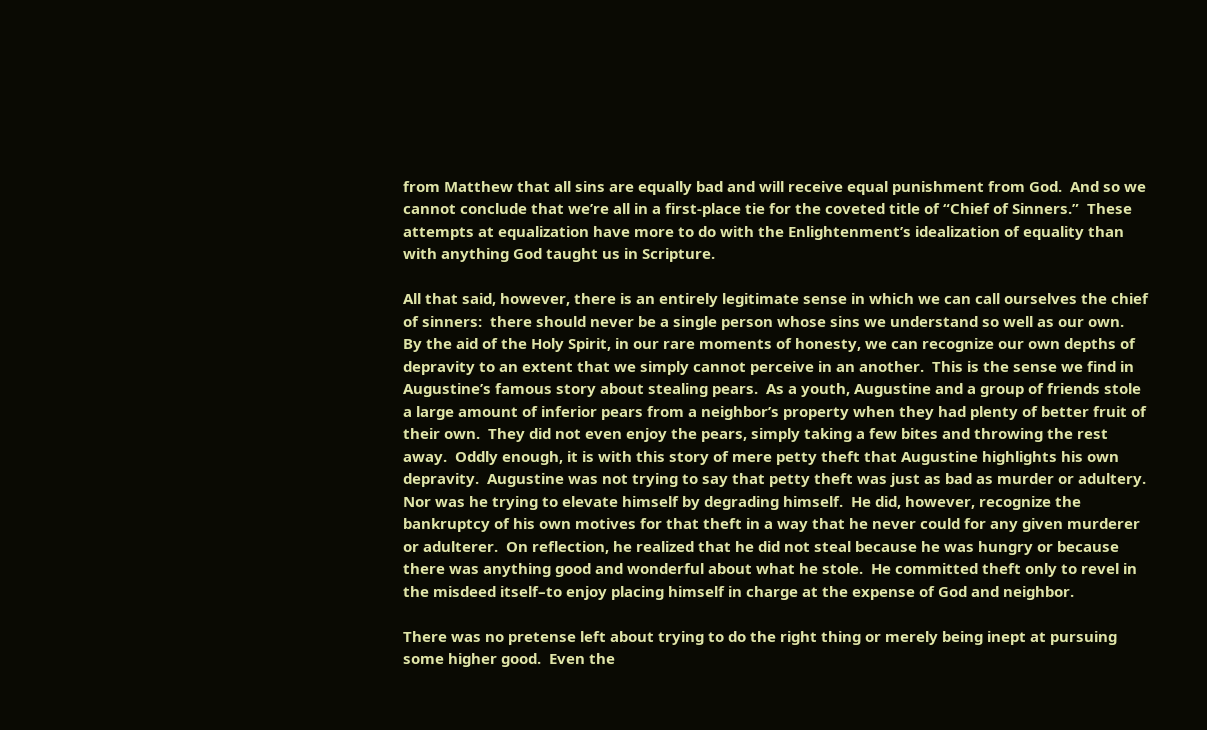from Matthew that all sins are equally bad and will receive equal punishment from God.  And so we cannot conclude that we’re all in a first-place tie for the coveted title of “Chief of Sinners.”  These attempts at equalization have more to do with the Enlightenment’s idealization of equality than with anything God taught us in Scripture.

All that said, however, there is an entirely legitimate sense in which we can call ourselves the chief of sinners:  there should never be a single person whose sins we understand so well as our own.  By the aid of the Holy Spirit, in our rare moments of honesty, we can recognize our own depths of depravity to an extent that we simply cannot perceive in an another.  This is the sense we find in Augustine’s famous story about stealing pears.  As a youth, Augustine and a group of friends stole a large amount of inferior pears from a neighbor’s property when they had plenty of better fruit of their own.  They did not even enjoy the pears, simply taking a few bites and throwing the rest away.  Oddly enough, it is with this story of mere petty theft that Augustine highlights his own depravity.  Augustine was not trying to say that petty theft was just as bad as murder or adultery.  Nor was he trying to elevate himself by degrading himself.  He did, however, recognize the bankruptcy of his own motives for that theft in a way that he never could for any given murderer or adulterer.  On reflection, he realized that he did not steal because he was hungry or because there was anything good and wonderful about what he stole.  He committed theft only to revel in the misdeed itself–to enjoy placing himself in charge at the expense of God and neighbor.

There was no pretense left about trying to do the right thing or merely being inept at pursuing some higher good.  Even the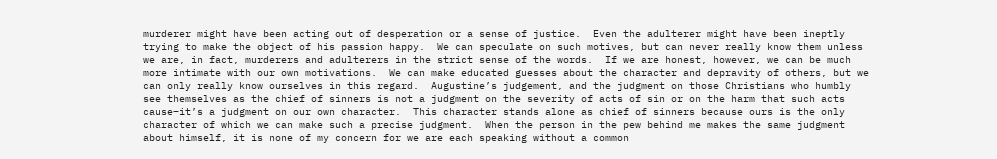murderer might have been acting out of desperation or a sense of justice.  Even the adulterer might have been ineptly trying to make the object of his passion happy.  We can speculate on such motives, but can never really know them unless we are, in fact, murderers and adulterers in the strict sense of the words.  If we are honest, however, we can be much more intimate with our own motivations.  We can make educated guesses about the character and depravity of others, but we can only really know ourselves in this regard.  Augustine’s judgement, and the judgment on those Christians who humbly see themselves as the chief of sinners is not a judgment on the severity of acts of sin or on the harm that such acts cause–it’s a judgment on our own character.  This character stands alone as chief of sinners because ours is the only character of which we can make such a precise judgment.  When the person in the pew behind me makes the same judgment about himself, it is none of my concern for we are each speaking without a common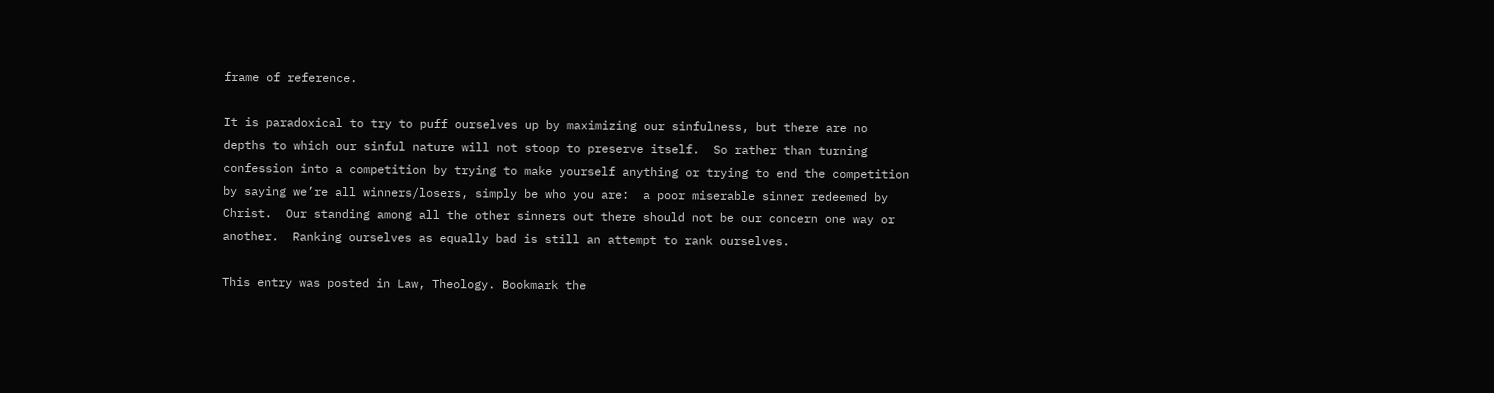frame of reference.

It is paradoxical to try to puff ourselves up by maximizing our sinfulness, but there are no depths to which our sinful nature will not stoop to preserve itself.  So rather than turning confession into a competition by trying to make yourself anything or trying to end the competition by saying we’re all winners/losers, simply be who you are:  a poor miserable sinner redeemed by Christ.  Our standing among all the other sinners out there should not be our concern one way or another.  Ranking ourselves as equally bad is still an attempt to rank ourselves.

This entry was posted in Law, Theology. Bookmark the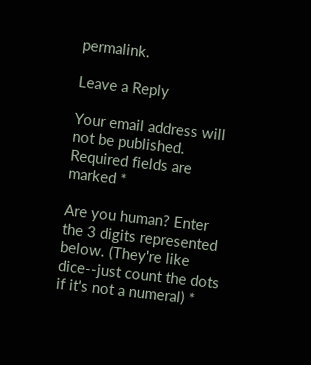permalink.

Leave a Reply

Your email address will not be published. Required fields are marked *

Are you human? Enter the 3 digits represented below. (They're like dice--just count the dots if it's not a numeral) *